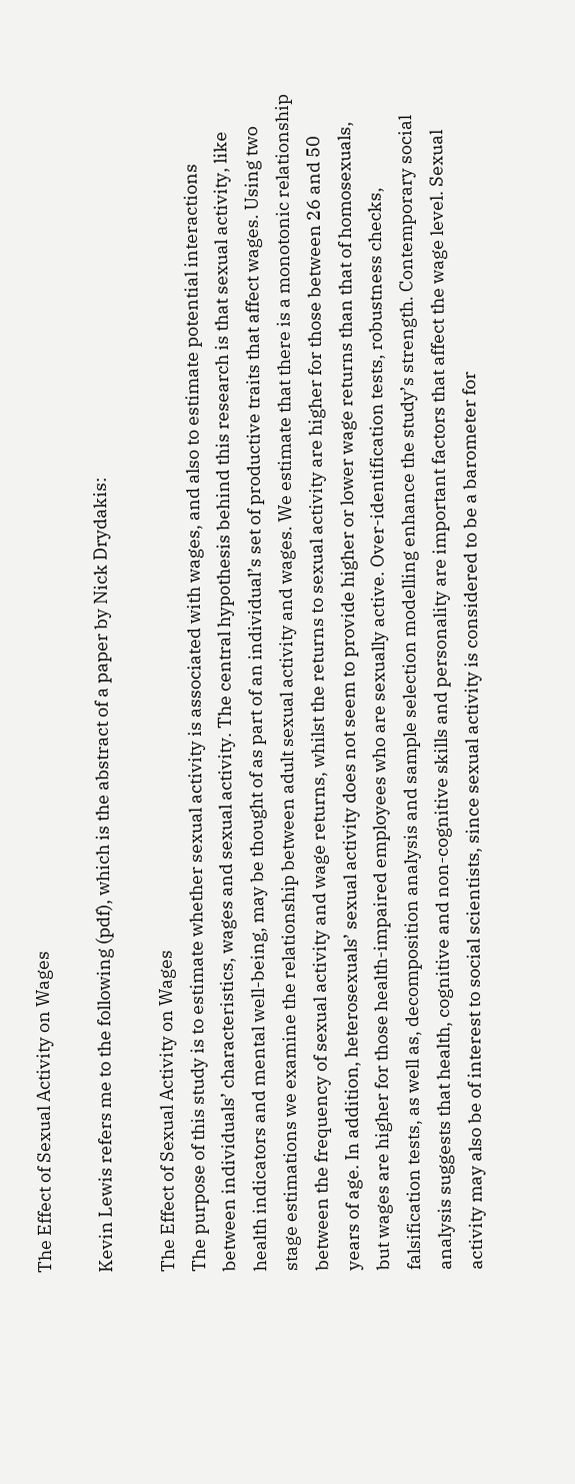The Effect of Sexual Activity on Wages

Kevin Lewis refers me to the following (pdf), which is the abstract of a paper by Nick Drydakis:

The Effect of Sexual Activity on Wages
The purpose of this study is to estimate whether sexual activity is associated with wages, and also to estimate potential interactions between individuals’ characteristics, wages and sexual activity. The central hypothesis behind this research is that sexual activity, like health indicators and mental well-being, may be thought of as part of an individual’s set of productive traits that affect wages. Using two stage estimations we examine the relationship between adult sexual activity and wages. We estimate that there is a monotonic relationship between the frequency of sexual activity and wage returns, whilst the returns to sexual activity are higher for those between 26 and 50 years of age. In addition, heterosexuals’ sexual activity does not seem to provide higher or lower wage returns than that of homosexuals, but wages are higher for those health-impaired employees who are sexually active. Over-identification tests, robustness checks, falsification tests, as well as, decomposition analysis and sample selection modelling enhance the study’s strength. Contemporary social analysis suggests that health, cognitive and non-cognitive skills and personality are important factors that affect the wage level. Sexual activity may also be of interest to social scientists, since sexual activity is considered to be a barometer for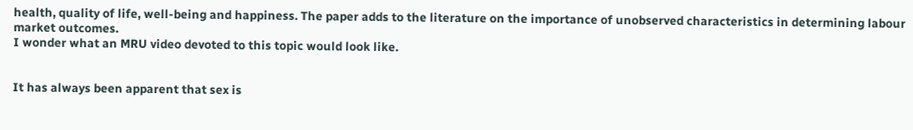health, quality of life, well-being and happiness. The paper adds to the literature on the importance of unobserved characteristics in determining labour market outcomes.
I wonder what an MRU video devoted to this topic would look like.


It has always been apparent that sex is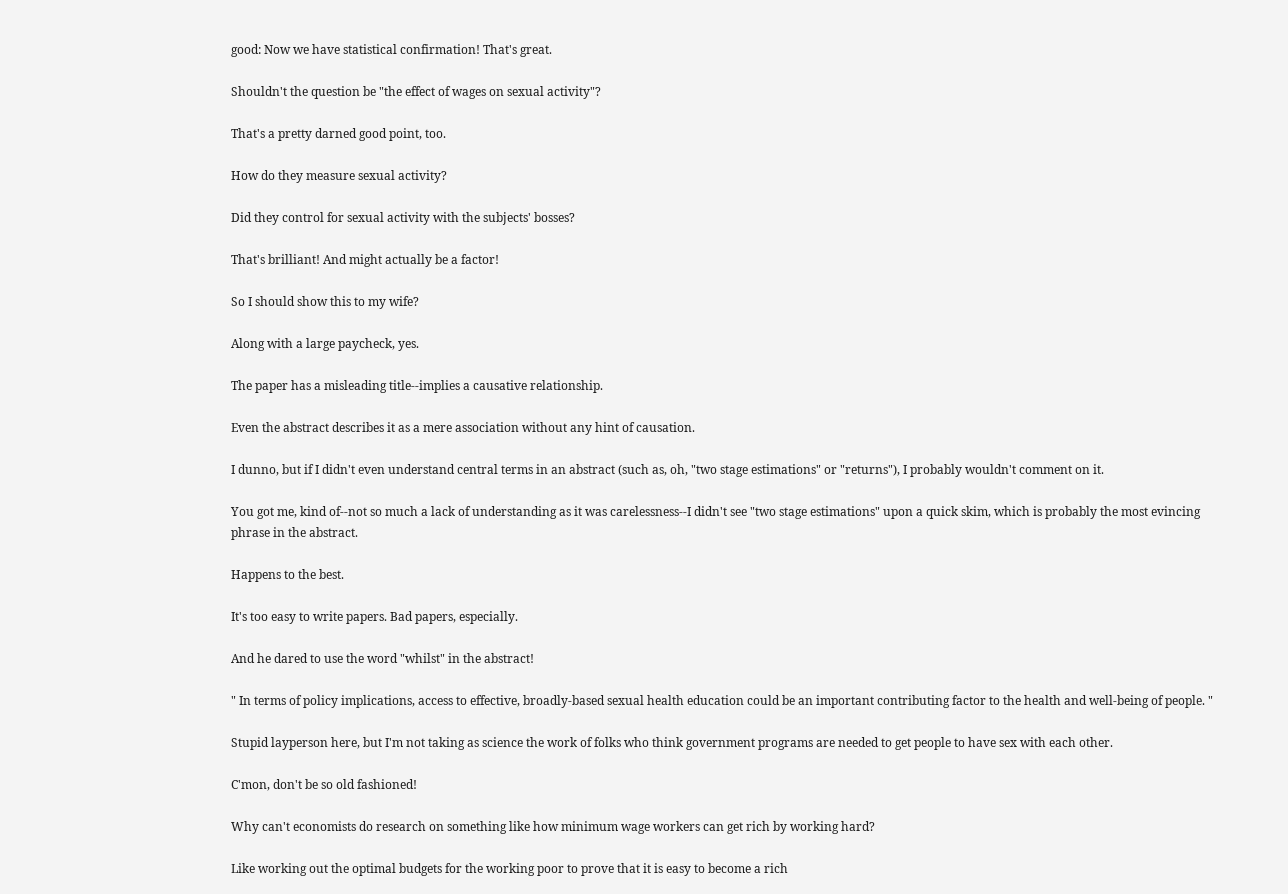good: Now we have statistical confirmation! That's great.

Shouldn't the question be "the effect of wages on sexual activity"?

That's a pretty darned good point, too.

How do they measure sexual activity?

Did they control for sexual activity with the subjects' bosses?

That's brilliant! And might actually be a factor!

So I should show this to my wife?

Along with a large paycheck, yes.

The paper has a misleading title--implies a causative relationship.

Even the abstract describes it as a mere association without any hint of causation.

I dunno, but if I didn't even understand central terms in an abstract (such as, oh, "two stage estimations" or "returns"), I probably wouldn't comment on it.

You got me, kind of--not so much a lack of understanding as it was carelessness--I didn't see "two stage estimations" upon a quick skim, which is probably the most evincing phrase in the abstract.

Happens to the best.

It's too easy to write papers. Bad papers, especially.

And he dared to use the word "whilst" in the abstract!

" In terms of policy implications, access to effective, broadly-based sexual health education could be an important contributing factor to the health and well-being of people. "

Stupid layperson here, but I'm not taking as science the work of folks who think government programs are needed to get people to have sex with each other.

C'mon, don't be so old fashioned!

Why can't economists do research on something like how minimum wage workers can get rich by working hard?

Like working out the optimal budgets for the working poor to prove that it is easy to become a rich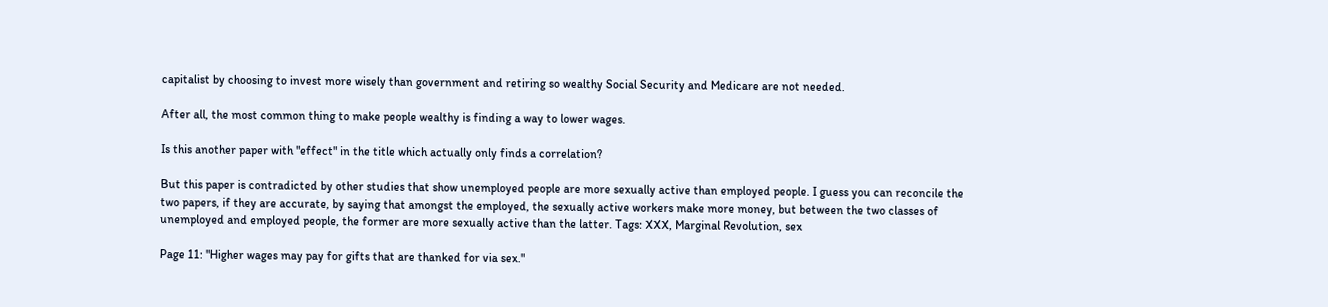capitalist by choosing to invest more wisely than government and retiring so wealthy Social Security and Medicare are not needed.

After all, the most common thing to make people wealthy is finding a way to lower wages.

Is this another paper with "effect" in the title which actually only finds a correlation?

But this paper is contradicted by other studies that show unemployed people are more sexually active than employed people. I guess you can reconcile the two papers, if they are accurate, by saying that amongst the employed, the sexually active workers make more money, but between the two classes of unemployed and employed people, the former are more sexually active than the latter. Tags: XXX, Marginal Revolution, sex

Page 11: "Higher wages may pay for gifts that are thanked for via sex."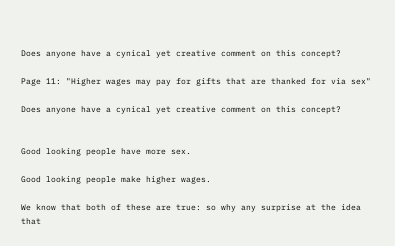Does anyone have a cynical yet creative comment on this concept?

Page 11: "Higher wages may pay for gifts that are thanked for via sex"

Does anyone have a cynical yet creative comment on this concept?


Good looking people have more sex.

Good looking people make higher wages.

We know that both of these are true: so why any surprise at the idea that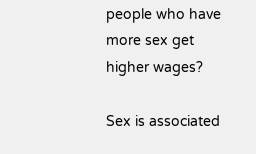people who have more sex get higher wages?

Sex is associated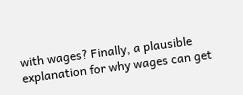with wages? Finally, a plausible explanation for why wages can get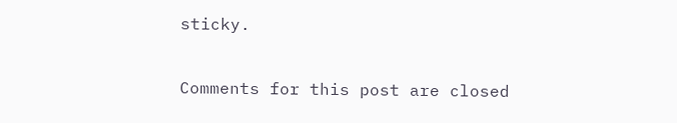sticky.

Comments for this post are closed